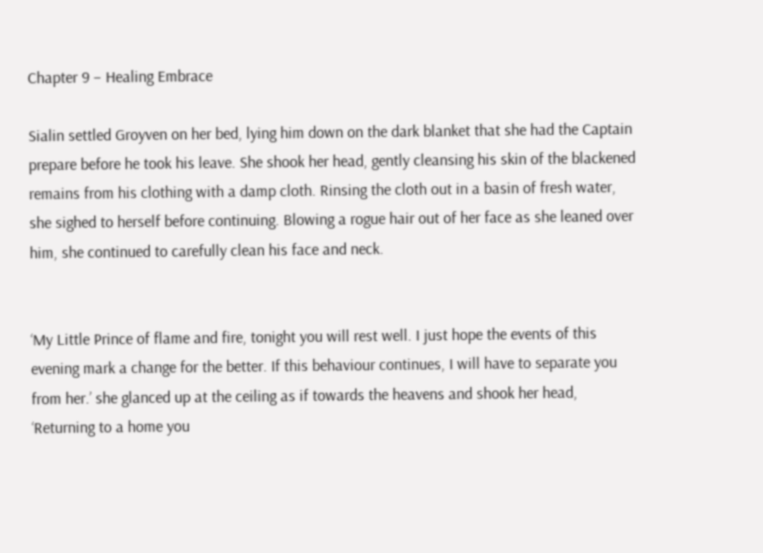Chapter 9 – Healing Embrace

Sialin settled Groyven on her bed, lying him down on the dark blanket that she had the Captain prepare before he took his leave. She shook her head, gently cleansing his skin of the blackened remains from his clothing with a damp cloth. Rinsing the cloth out in a basin of fresh water, she sighed to herself before continuing. Blowing a rogue hair out of her face as she leaned over him, she continued to carefully clean his face and neck.


‘My Little Prince of flame and fire, tonight you will rest well. I just hope the events of this evening mark a change for the better. If this behaviour continues, I will have to separate you from her.’ she glanced up at the ceiling as if towards the heavens and shook her head, ‘Returning to a home you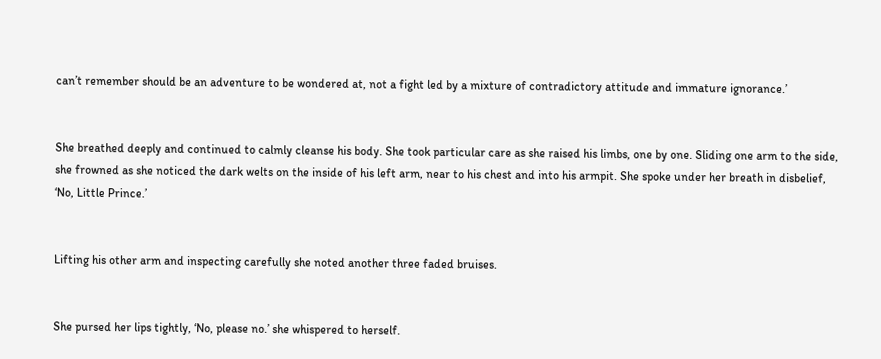can’t remember should be an adventure to be wondered at, not a fight led by a mixture of contradictory attitude and immature ignorance.’


She breathed deeply and continued to calmly cleanse his body. She took particular care as she raised his limbs, one by one. Sliding one arm to the side, she frowned as she noticed the dark welts on the inside of his left arm, near to his chest and into his armpit. She spoke under her breath in disbelief, ‘No, Little Prince.’


Lifting his other arm and inspecting carefully she noted another three faded bruises.


She pursed her lips tightly, ‘No, please no.’ she whispered to herself.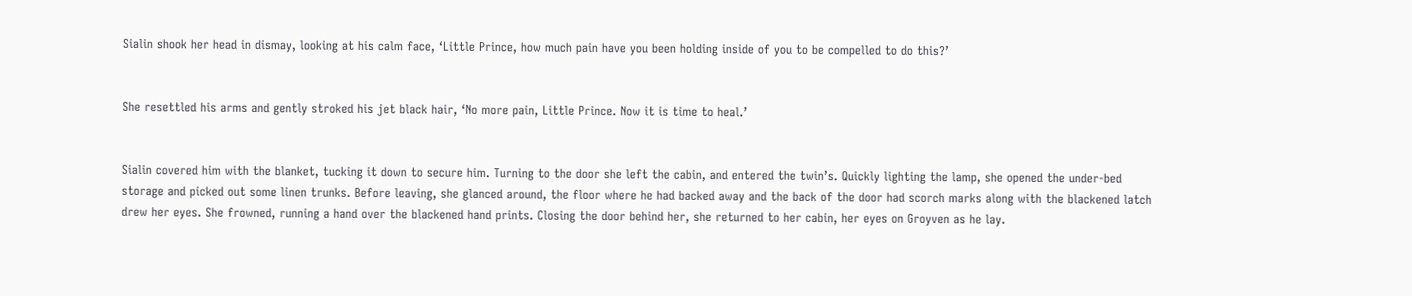Sialin shook her head in dismay, looking at his calm face, ‘Little Prince, how much pain have you been holding inside of you to be compelled to do this?’


She resettled his arms and gently stroked his jet black hair, ‘No more pain, Little Prince. Now it is time to heal.’


Sialin covered him with the blanket, tucking it down to secure him. Turning to the door she left the cabin, and entered the twin’s. Quickly lighting the lamp, she opened the under-bed storage and picked out some linen trunks. Before leaving, she glanced around, the floor where he had backed away and the back of the door had scorch marks along with the blackened latch drew her eyes. She frowned, running a hand over the blackened hand prints. Closing the door behind her, she returned to her cabin, her eyes on Groyven as he lay.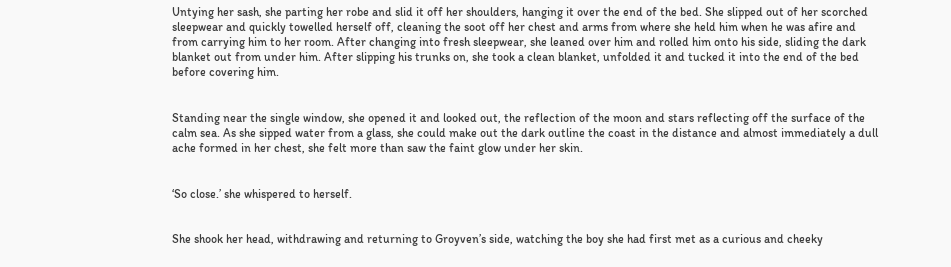Untying her sash, she parting her robe and slid it off her shoulders, hanging it over the end of the bed. She slipped out of her scorched sleepwear and quickly towelled herself off, cleaning the soot off her chest and arms from where she held him when he was afire and from carrying him to her room. After changing into fresh sleepwear, she leaned over him and rolled him onto his side, sliding the dark blanket out from under him. After slipping his trunks on, she took a clean blanket, unfolded it and tucked it into the end of the bed before covering him.


Standing near the single window, she opened it and looked out, the reflection of the moon and stars reflecting off the surface of the calm sea. As she sipped water from a glass, she could make out the dark outline the coast in the distance and almost immediately a dull ache formed in her chest, she felt more than saw the faint glow under her skin.


‘So close.’ she whispered to herself.


She shook her head, withdrawing and returning to Groyven’s side, watching the boy she had first met as a curious and cheeky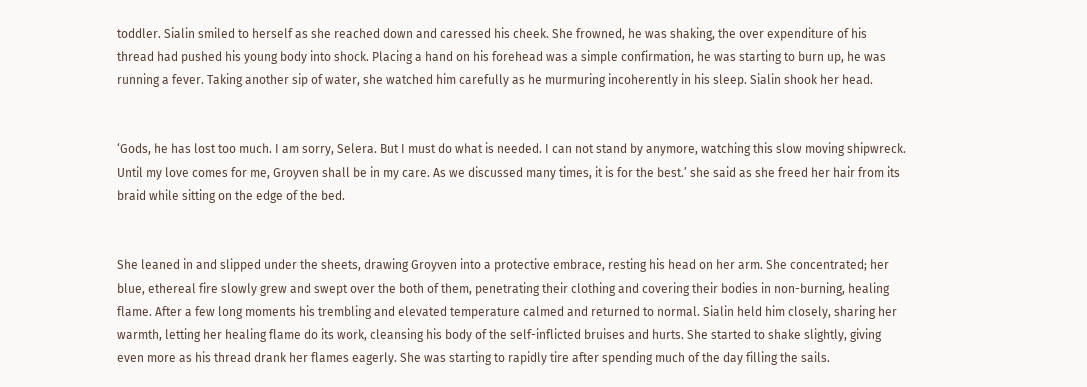toddler. Sialin smiled to herself as she reached down and caressed his cheek. She frowned, he was shaking, the over expenditure of his thread had pushed his young body into shock. Placing a hand on his forehead was a simple confirmation, he was starting to burn up, he was running a fever. Taking another sip of water, she watched him carefully as he murmuring incoherently in his sleep. Sialin shook her head.


‘Gods, he has lost too much. I am sorry, Selera. But I must do what is needed. I can not stand by anymore, watching this slow moving shipwreck. Until my love comes for me, Groyven shall be in my care. As we discussed many times, it is for the best.’ she said as she freed her hair from its braid while sitting on the edge of the bed.


She leaned in and slipped under the sheets, drawing Groyven into a protective embrace, resting his head on her arm. She concentrated; her blue, ethereal fire slowly grew and swept over the both of them, penetrating their clothing and covering their bodies in non-burning, healing flame. After a few long moments his trembling and elevated temperature calmed and returned to normal. Sialin held him closely, sharing her warmth, letting her healing flame do its work, cleansing his body of the self-inflicted bruises and hurts. She started to shake slightly, giving even more as his thread drank her flames eagerly. She was starting to rapidly tire after spending much of the day filling the sails.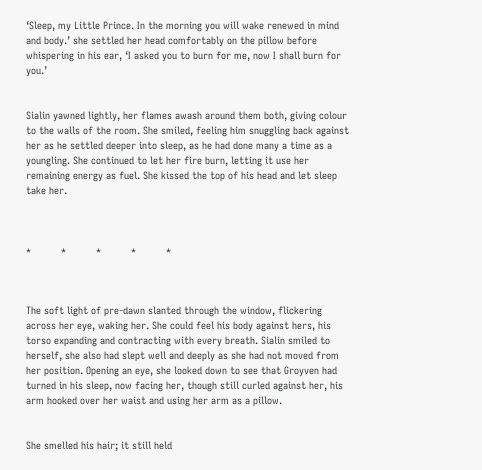‘Sleep, my Little Prince. In the morning you will wake renewed in mind and body.’ she settled her head comfortably on the pillow before whispering in his ear, ‘I asked you to burn for me, now I shall burn for you.’


Sialin yawned lightly, her flames awash around them both, giving colour to the walls of the room. She smiled, feeling him snuggling back against her as he settled deeper into sleep, as he had done many a time as a youngling. She continued to let her fire burn, letting it use her remaining energy as fuel. She kissed the top of his head and let sleep take her.



*          *          *          *          *



The soft light of pre-dawn slanted through the window, flickering across her eye, waking her. She could feel his body against hers, his torso expanding and contracting with every breath. Sialin smiled to herself, she also had slept well and deeply as she had not moved from her position. Opening an eye, she looked down to see that Groyven had turned in his sleep, now facing her, though still curled against her, his arm hooked over her waist and using her arm as a pillow.


She smelled his hair; it still held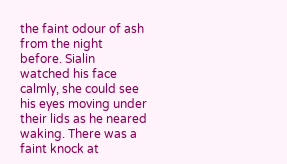the faint odour of ash from the night before. Sialin watched his face calmly, she could see his eyes moving under their lids as he neared waking. There was a faint knock at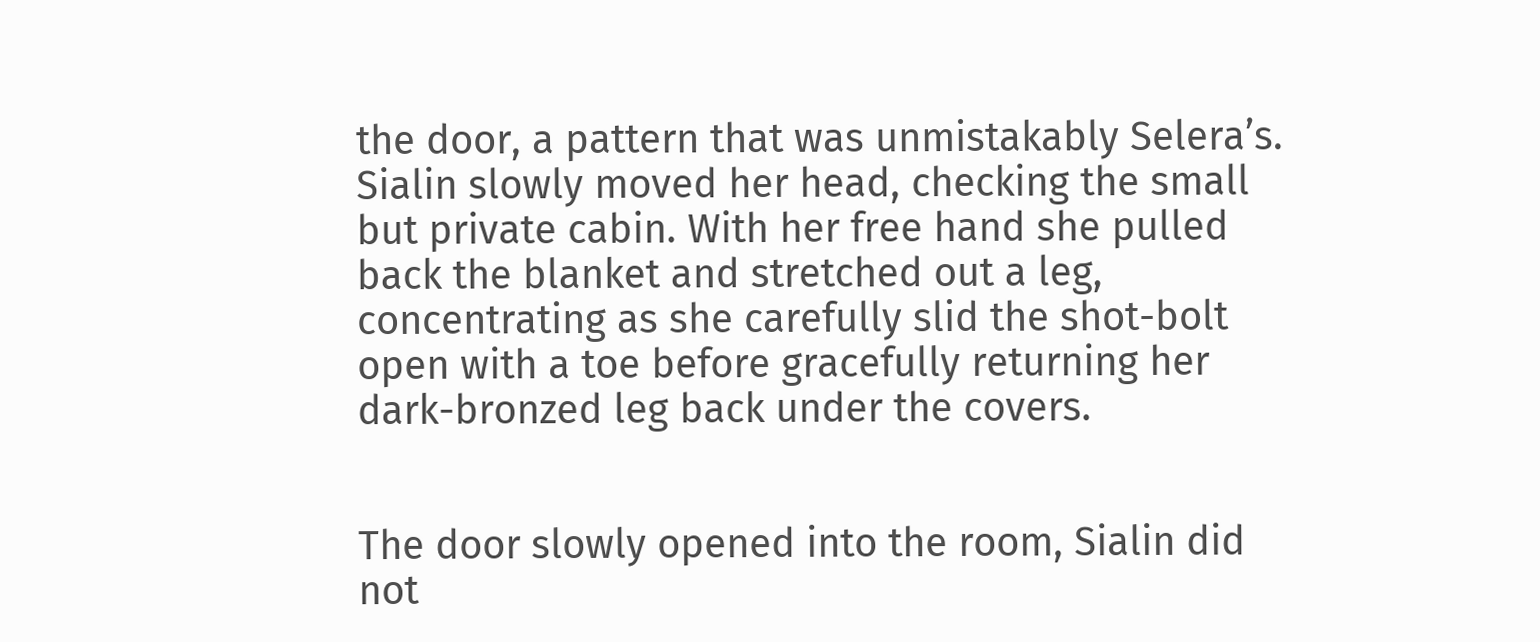the door, a pattern that was unmistakably Selera’s. Sialin slowly moved her head, checking the small but private cabin. With her free hand she pulled back the blanket and stretched out a leg, concentrating as she carefully slid the shot-bolt open with a toe before gracefully returning her dark-bronzed leg back under the covers.


The door slowly opened into the room, Sialin did not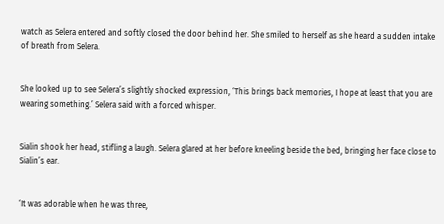watch as Selera entered and softly closed the door behind her. She smiled to herself as she heard a sudden intake of breath from Selera.


She looked up to see Selera’s slightly shocked expression, ‘This brings back memories, I hope at least that you are wearing something.’ Selera said with a forced whisper.


Sialin shook her head, stifling a laugh. Selera glared at her before kneeling beside the bed, bringing her face close to Sialin’s ear.


‘It was adorable when he was three,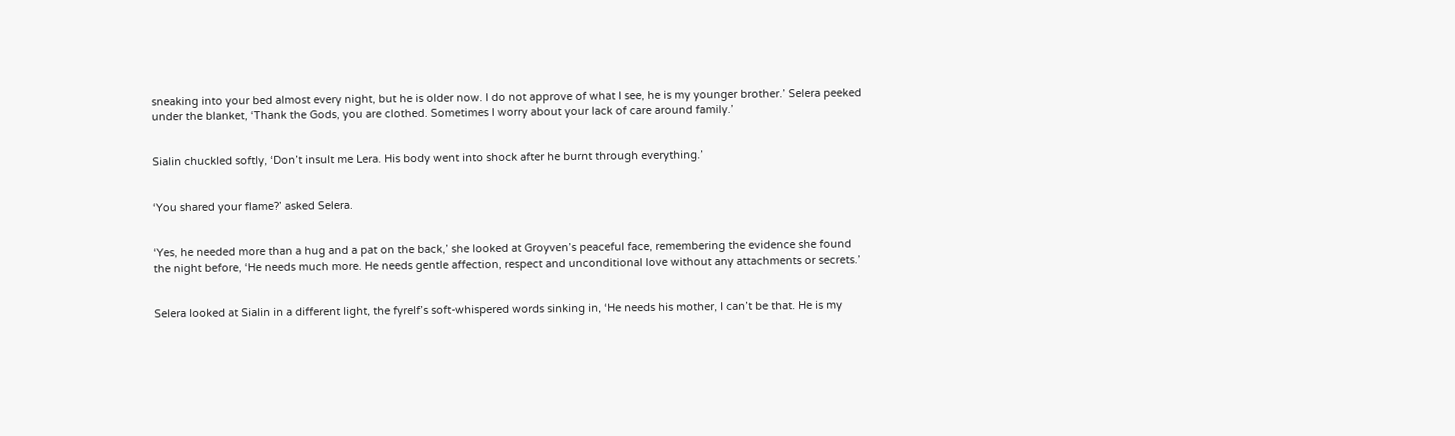sneaking into your bed almost every night, but he is older now. I do not approve of what I see, he is my younger brother.’ Selera peeked under the blanket, ‘Thank the Gods, you are clothed. Sometimes I worry about your lack of care around family.’


Sialin chuckled softly, ‘Don’t insult me Lera. His body went into shock after he burnt through everything.’


‘You shared your flame?’ asked Selera.


‘Yes, he needed more than a hug and a pat on the back,’ she looked at Groyven’s peaceful face, remembering the evidence she found the night before, ‘He needs much more. He needs gentle affection, respect and unconditional love without any attachments or secrets.’


Selera looked at Sialin in a different light, the fyrelf’s soft-whispered words sinking in, ‘He needs his mother, I can’t be that. He is my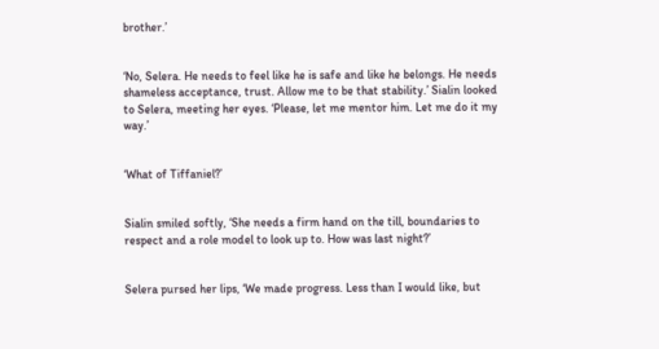brother.’


‘No, Selera. He needs to feel like he is safe and like he belongs. He needs shameless acceptance, trust. Allow me to be that stability.’ Sialin looked to Selera, meeting her eyes. ‘Please, let me mentor him. Let me do it my way.’


‘What of Tiffaniel?’


Sialin smiled softly, ‘She needs a firm hand on the till, boundaries to respect and a role model to look up to. How was last night?’


Selera pursed her lips, ‘We made progress. Less than I would like, but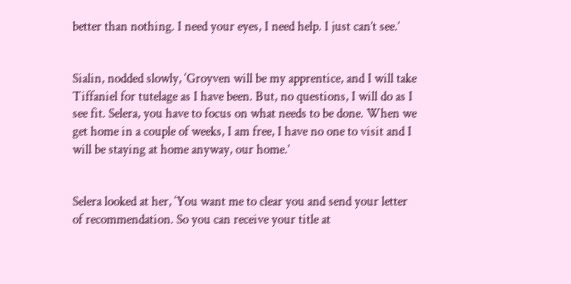better than nothing. I need your eyes, I need help. I just can’t see.’


Sialin, nodded slowly, ‘Groyven will be my apprentice, and I will take Tiffaniel for tutelage as I have been. But, no questions, I will do as I see fit. Selera, you have to focus on what needs to be done. When we get home in a couple of weeks, I am free, I have no one to visit and I will be staying at home anyway, our home.’


Selera looked at her, ‘You want me to clear you and send your letter of recommendation. So you can receive your title at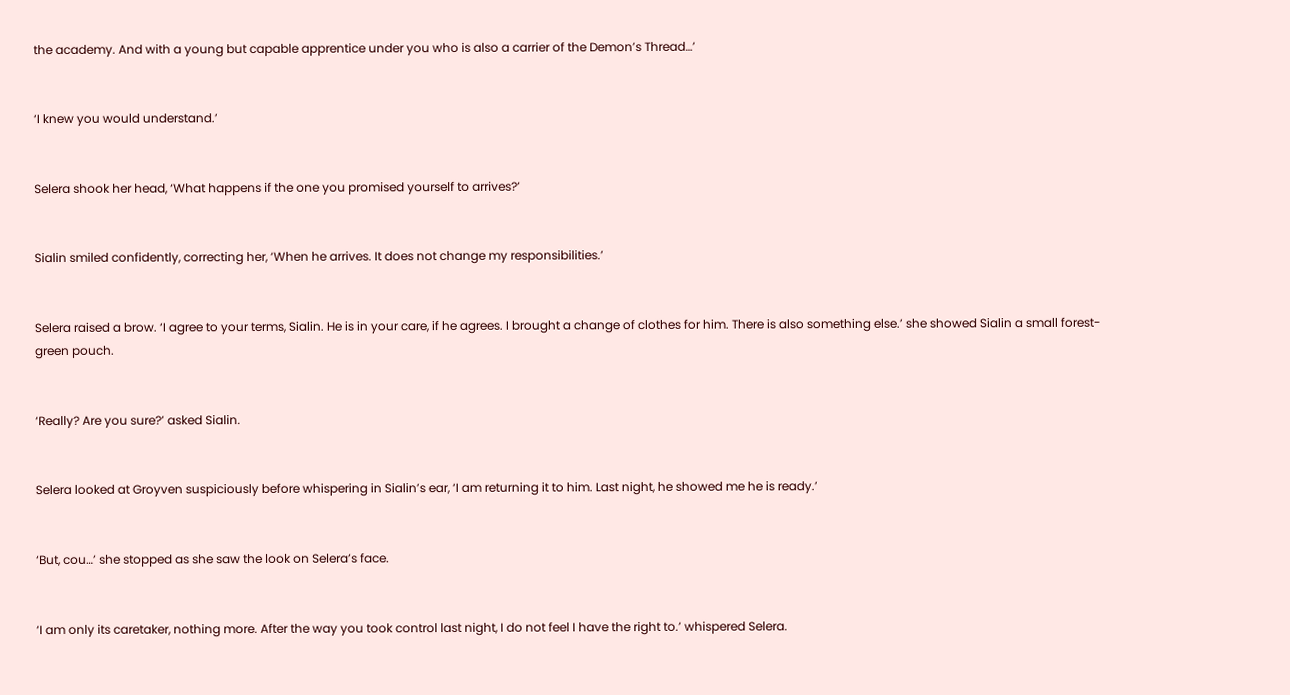the academy. And with a young but capable apprentice under you who is also a carrier of the Demon’s Thread…’


‘I knew you would understand.’


Selera shook her head, ‘What happens if the one you promised yourself to arrives?’


Sialin smiled confidently, correcting her, ‘When he arrives. It does not change my responsibilities.’


Selera raised a brow. ‘I agree to your terms, Sialin. He is in your care, if he agrees. I brought a change of clothes for him. There is also something else.’ she showed Sialin a small forest-green pouch.


‘Really? Are you sure?’ asked Sialin.


Selera looked at Groyven suspiciously before whispering in Sialin’s ear, ‘I am returning it to him. Last night, he showed me he is ready.’


‘But, cou…’ she stopped as she saw the look on Selera’s face.


‘I am only its caretaker, nothing more. After the way you took control last night, I do not feel I have the right to.’ whispered Selera.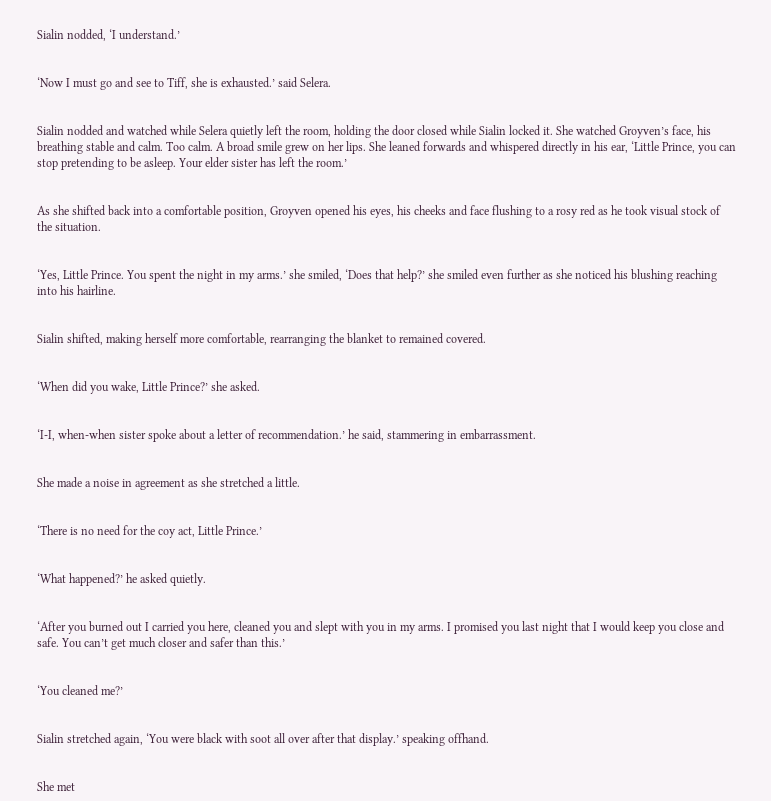Sialin nodded, ‘I understand.’


‘Now I must go and see to Tiff, she is exhausted.’ said Selera.


Sialin nodded and watched while Selera quietly left the room, holding the door closed while Sialin locked it. She watched Groyven’s face, his breathing stable and calm. Too calm. A broad smile grew on her lips. She leaned forwards and whispered directly in his ear, ‘Little Prince, you can stop pretending to be asleep. Your elder sister has left the room.’


As she shifted back into a comfortable position, Groyven opened his eyes, his cheeks and face flushing to a rosy red as he took visual stock of the situation.


‘Yes, Little Prince. You spent the night in my arms.’ she smiled, ‘Does that help?’ she smiled even further as she noticed his blushing reaching into his hairline.


Sialin shifted, making herself more comfortable, rearranging the blanket to remained covered.


‘When did you wake, Little Prince?’ she asked.


‘I-I, when-when sister spoke about a letter of recommendation.’ he said, stammering in embarrassment.


She made a noise in agreement as she stretched a little.


‘There is no need for the coy act, Little Prince.’


‘What happened?’ he asked quietly.


‘After you burned out I carried you here, cleaned you and slept with you in my arms. I promised you last night that I would keep you close and safe. You can’t get much closer and safer than this.’


‘You cleaned me?’


Sialin stretched again, ‘You were black with soot all over after that display.’ speaking offhand.


She met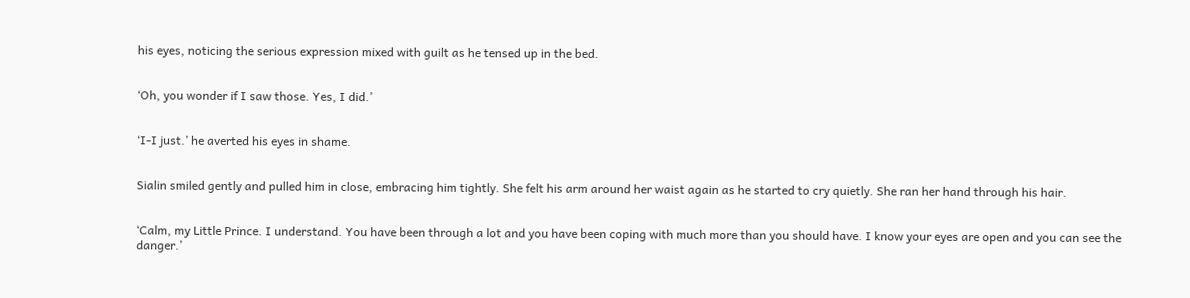his eyes, noticing the serious expression mixed with guilt as he tensed up in the bed.


‘Oh, you wonder if I saw those. Yes, I did.’


‘I-I just.’ he averted his eyes in shame.


Sialin smiled gently and pulled him in close, embracing him tightly. She felt his arm around her waist again as he started to cry quietly. She ran her hand through his hair.


‘Calm, my Little Prince. I understand. You have been through a lot and you have been coping with much more than you should have. I know your eyes are open and you can see the danger.’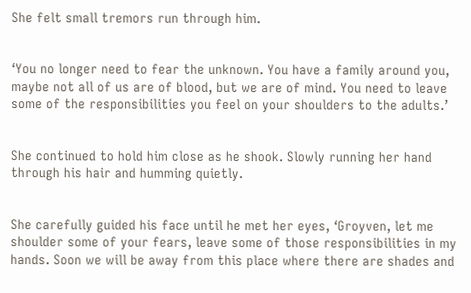She felt small tremors run through him.


‘You no longer need to fear the unknown. You have a family around you, maybe not all of us are of blood, but we are of mind. You need to leave some of the responsibilities you feel on your shoulders to the adults.’


She continued to hold him close as he shook. Slowly running her hand through his hair and humming quietly.


She carefully guided his face until he met her eyes, ‘Groyven, let me shoulder some of your fears, leave some of those responsibilities in my hands. Soon we will be away from this place where there are shades and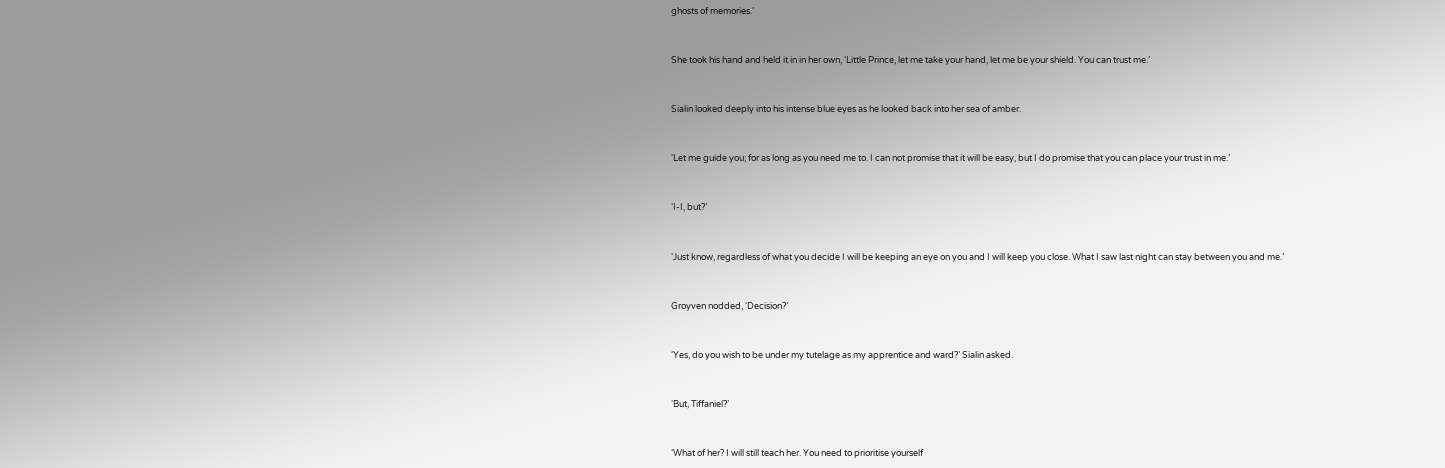ghosts of memories.’


She took his hand and held it in in her own, ‘Little Prince, let me take your hand, let me be your shield. You can trust me.’


Sialin looked deeply into his intense blue eyes as he looked back into her sea of amber.


‘Let me guide you; for as long as you need me to. I can not promise that it will be easy, but I do promise that you can place your trust in me.’


‘I-I, but?’


‘Just know, regardless of what you decide I will be keeping an eye on you and I will keep you close. What I saw last night can stay between you and me.’


Groyven nodded, ‘Decision?’


‘Yes, do you wish to be under my tutelage as my apprentice and ward?’ Sialin asked.


‘But, Tiffaniel?’


‘What of her? I will still teach her. You need to prioritise yourself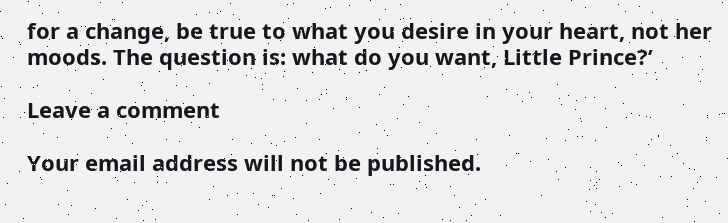for a change, be true to what you desire in your heart, not her moods. The question is: what do you want, Little Prince?’

Leave a comment

Your email address will not be published.